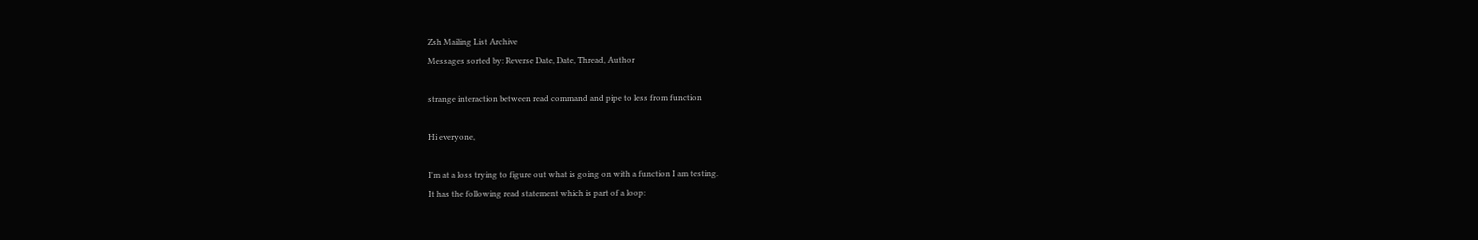Zsh Mailing List Archive
Messages sorted by: Reverse Date, Date, Thread, Author

strange interaction between read command and pipe to less from function

Hi everyone,

I'm at a loss trying to figure out what is going on with a function I am testing.
It has the following read statement which is part of a loop: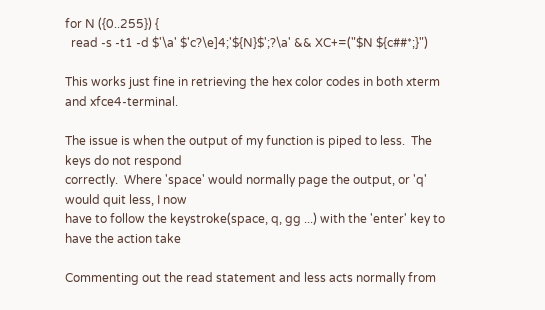for N ({0..255}) {
  read -s -t1 -d $'\a' $'c?\e]4;'${N}$';?\a' && XC+=("$N ${c##*;}")

This works just fine in retrieving the hex color codes in both xterm and xfce4-terminal.

The issue is when the output of my function is piped to less.  The keys do not respond
correctly.  Where 'space' would normally page the output, or 'q' would quit less, I now
have to follow the keystroke(space, q, gg ...) with the 'enter' key to have the action take

Commenting out the read statement and less acts normally from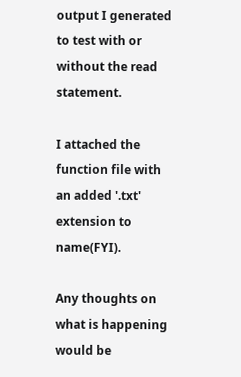output I generated
to test with or without the read statement.

I attached the function file with an added '.txt' extension to name(FYI).

Any thoughts on what is happening would be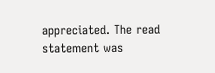appreciated. The read statement was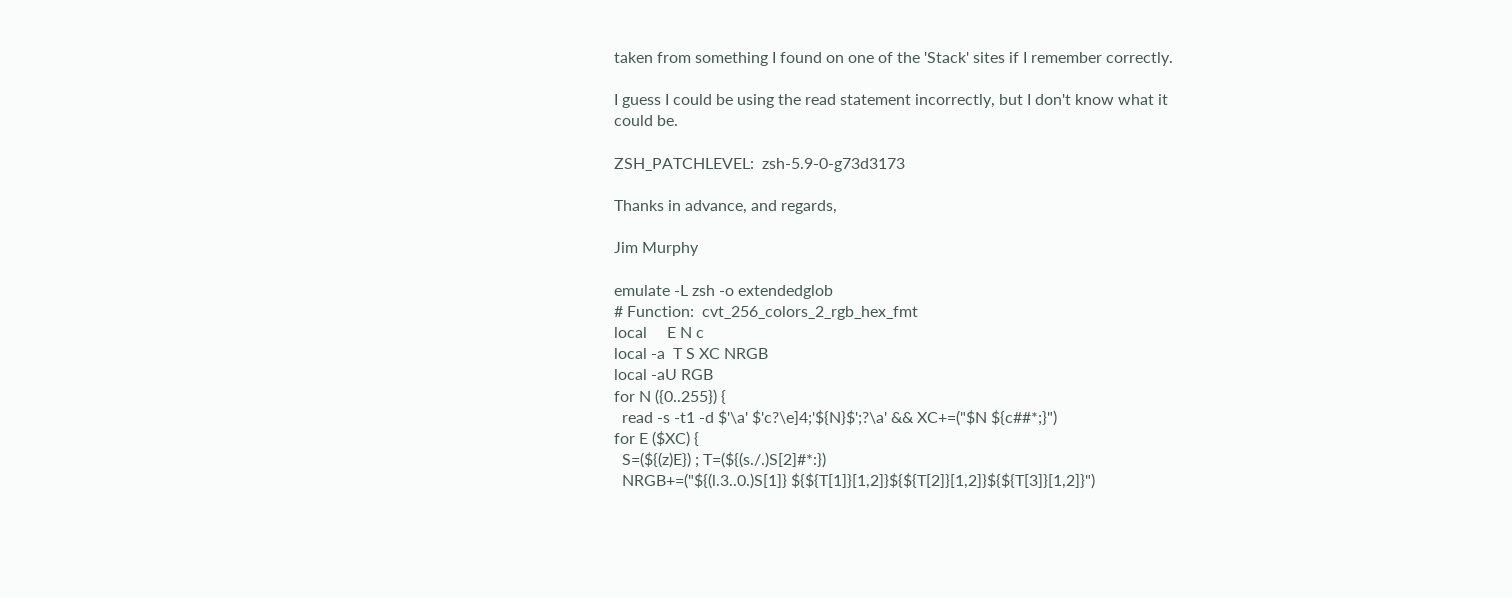taken from something I found on one of the 'Stack' sites if I remember correctly.

I guess I could be using the read statement incorrectly, but I don't know what it
could be.

ZSH_PATCHLEVEL:  zsh-5.9-0-g73d3173

Thanks in advance, and regards,

Jim Murphy

emulate -L zsh -o extendedglob
# Function:  cvt_256_colors_2_rgb_hex_fmt
local     E N c
local -a  T S XC NRGB
local -aU RGB
for N ({0..255}) {
  read -s -t1 -d $'\a' $'c?\e]4;'${N}$';?\a' && XC+=("$N ${c##*;}")
for E ($XC) {
  S=(${(z)E}) ; T=(${(s./.)S[2]#*:})
  NRGB+=("${(l.3..0.)S[1]} ${${T[1]}[1,2]}${${T[2]}[1,2]}${${T[3]}[1,2]}")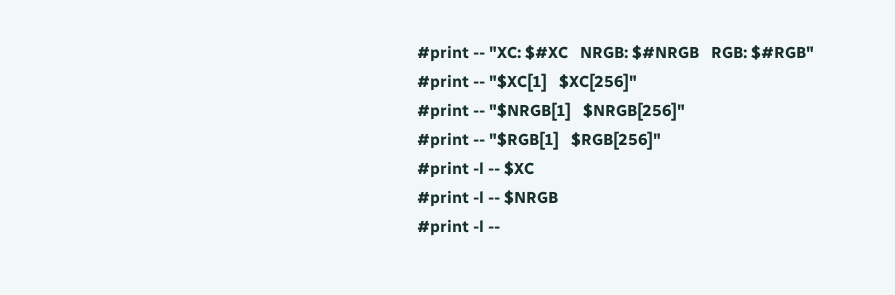#print -- "XC: $#XC   NRGB: $#NRGB   RGB: $#RGB"
#print -- "$XC[1]   $XC[256]"
#print -- "$NRGB[1]   $NRGB[256]"
#print -- "$RGB[1]   $RGB[256]"
#print -l -- $XC
#print -l -- $NRGB
#print -l --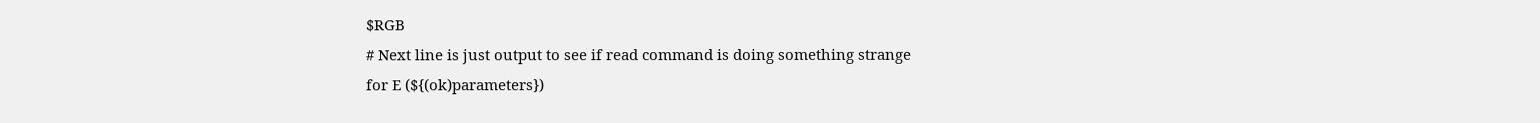$RGB
# Next line is just output to see if read command is doing something strange
for E (${(ok)parameters})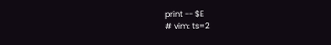print -- $E
# vim: ts=2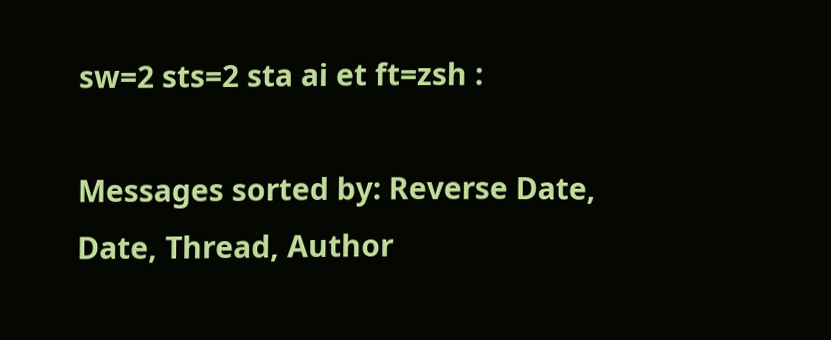sw=2 sts=2 sta ai et ft=zsh :

Messages sorted by: Reverse Date, Date, Thread, Author